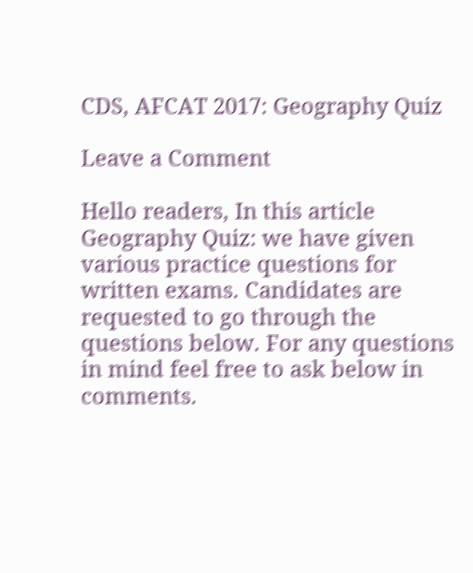CDS, AFCAT 2017: Geography Quiz

Leave a Comment

Hello readers, In this article Geography Quiz: we have given various practice questions for written exams. Candidates are requested to go through the questions below. For any questions in mind feel free to ask below in comments.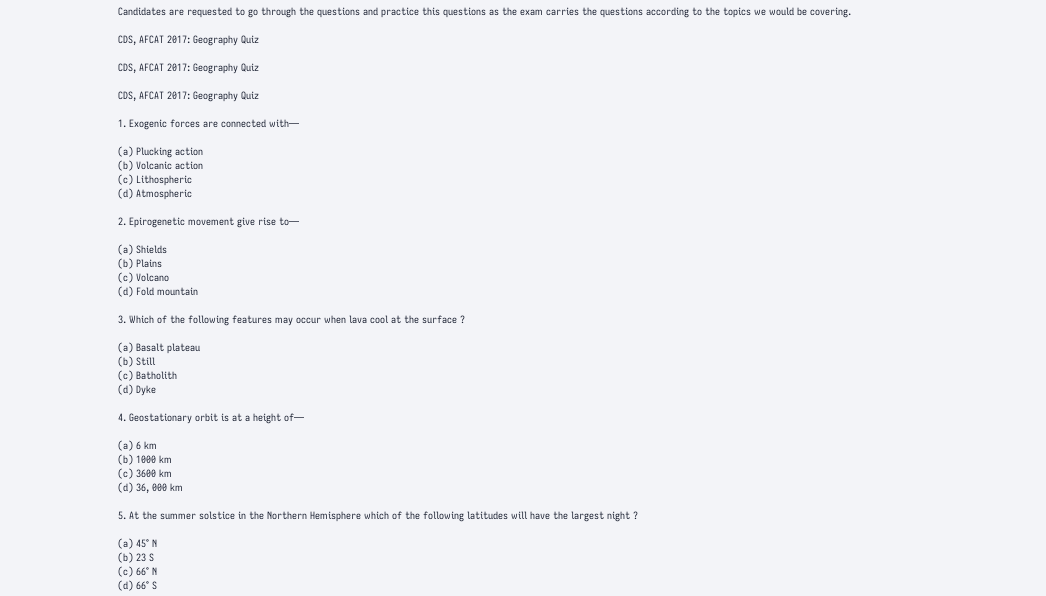Candidates are requested to go through the questions and practice this questions as the exam carries the questions according to the topics we would be covering.

CDS, AFCAT 2017: Geography Quiz

CDS, AFCAT 2017: Geography Quiz

CDS, AFCAT 2017: Geography Quiz

1. Exogenic forces are connected with—

(a) Plucking action
(b) Volcanic action
(c) Lithospheric
(d) Atmospheric

2. Epirogenetic movement give rise to—

(a) Shields
(b) Plains
(c) Volcano
(d) Fold mountain

3. Which of the following features may occur when lava cool at the surface ?

(a) Basalt plateau
(b) Still
(c) Batholith
(d) Dyke

4. Geostationary orbit is at a height of—

(a) 6 km
(b) 1000 km
(c) 3600 km
(d) 36, 000 km

5. At the summer solstice in the Northern Hemisphere which of the following latitudes will have the largest night ?

(a) 45° N
(b) 23 S
(c) 66° N
(d) 66° S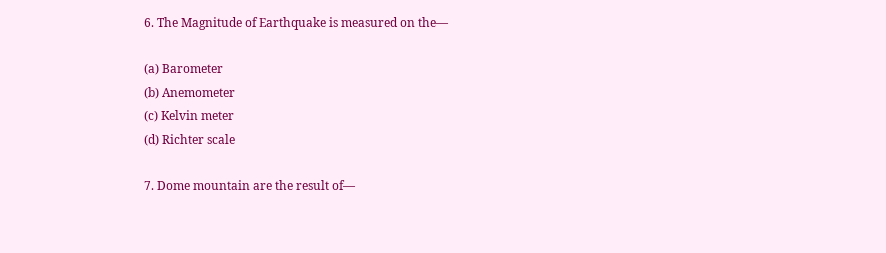6. The Magnitude of Earthquake is measured on the—

(a) Barometer
(b) Anemometer
(c) Kelvin meter
(d) Richter scale

7. Dome mountain are the result of—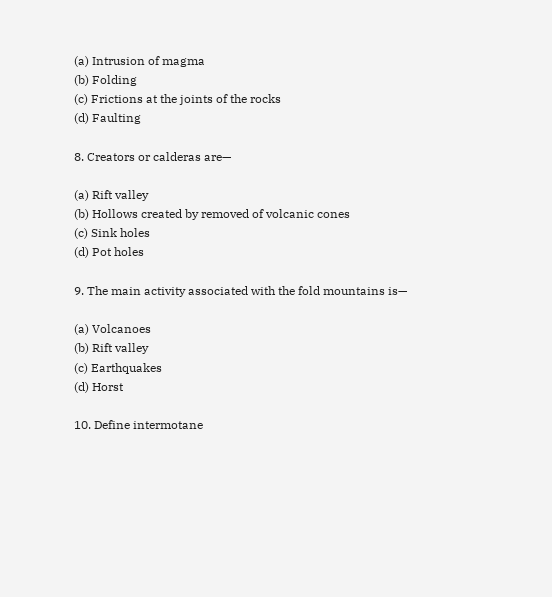(a) Intrusion of magma
(b) Folding
(c) Frictions at the joints of the rocks
(d) Faulting

8. Creators or calderas are—

(a) Rift valley
(b) Hollows created by removed of volcanic cones
(c) Sink holes
(d) Pot holes

9. The main activity associated with the fold mountains is—

(a) Volcanoes
(b) Rift valley
(c) Earthquakes
(d) Horst

10. Define intermotane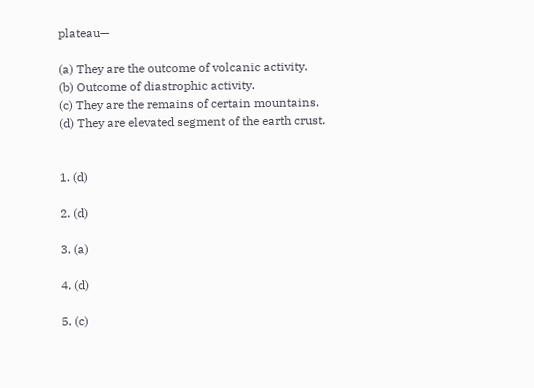plateau—

(a) They are the outcome of volcanic activity.
(b) Outcome of diastrophic activity.
(c) They are the remains of certain mountains.
(d) They are elevated segment of the earth crust.


1. (d)

2. (d)

3. (a)

4. (d)

5. (c)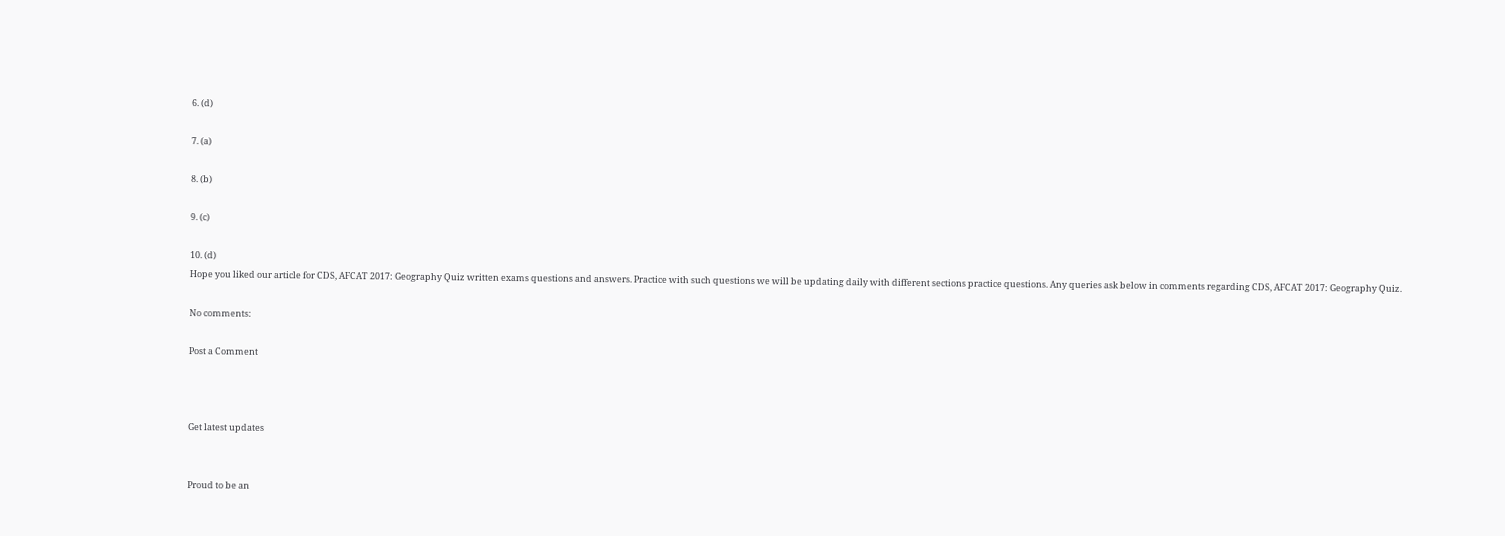6. (d)

7. (a)

8. (b)

9. (c)

10. (d)
Hope you liked our article for CDS, AFCAT 2017: Geography Quiz written exams questions and answers. Practice with such questions we will be updating daily with different sections practice questions. Any queries ask below in comments regarding CDS, AFCAT 2017: Geography Quiz.

No comments:

Post a Comment



Get latest updates


Proud to be an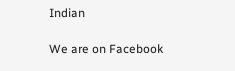Indian

We are on Facebook